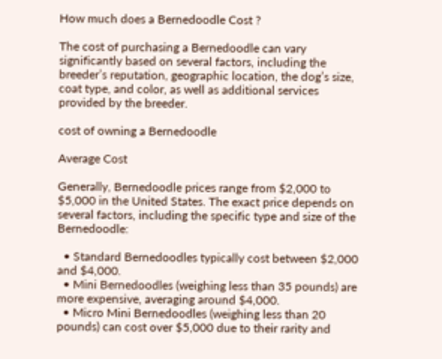How much does a Bernedoodle Cost ?

The cost of purchasing a Bernedoodle can vary significantly based on several factors, including the breeder’s reputation, geographic location, the dog’s size, coat type, and color, as well as additional services provided by the breeder.

cost of owning a Bernedoodle

Average Cost

Generally, Bernedoodle prices range from $2,000 to $5,000 in the United States. The exact price depends on several factors, including the specific type and size of the Bernedoodle:

  • Standard Bernedoodles typically cost between $2,000 and $4,000.
  • Mini Bernedoodles (weighing less than 35 pounds) are more expensive, averaging around $4,000.
  • Micro Mini Bernedoodles (weighing less than 20 pounds) can cost over $5,000 due to their rarity and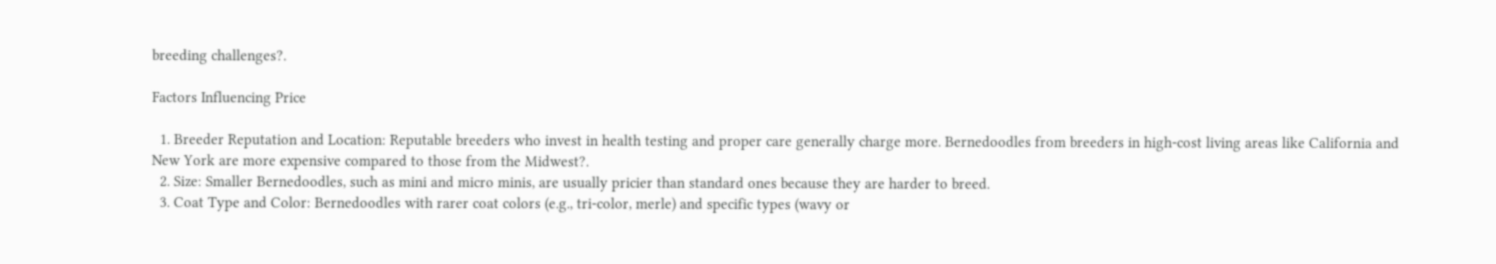breeding challenges?.

Factors Influencing Price

  1. Breeder Reputation and Location: Reputable breeders who invest in health testing and proper care generally charge more. Bernedoodles from breeders in high-cost living areas like California and New York are more expensive compared to those from the Midwest?.
  2. Size: Smaller Bernedoodles, such as mini and micro minis, are usually pricier than standard ones because they are harder to breed.
  3. Coat Type and Color: Bernedoodles with rarer coat colors (e.g., tri-color, merle) and specific types (wavy or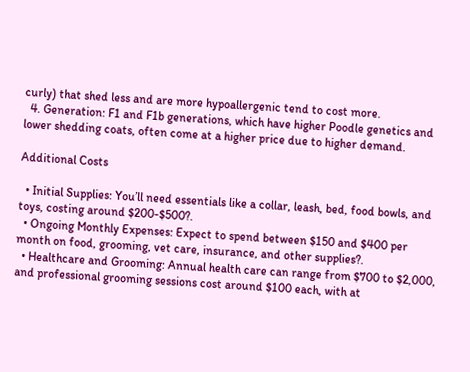curly) that shed less and are more hypoallergenic tend to cost more.
  4. Generation: F1 and F1b generations, which have higher Poodle genetics and lower shedding coats, often come at a higher price due to higher demand.

Additional Costs

  • Initial Supplies: You’ll need essentials like a collar, leash, bed, food bowls, and toys, costing around $200-$500?.
  • Ongoing Monthly Expenses: Expect to spend between $150 and $400 per month on food, grooming, vet care, insurance, and other supplies?.
  • Healthcare and Grooming: Annual health care can range from $700 to $2,000, and professional grooming sessions cost around $100 each, with at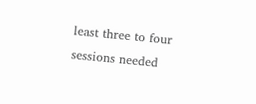least three to four sessions needed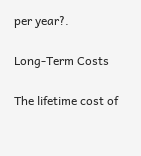per year?.

Long-Term Costs

The lifetime cost of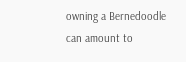owning a Bernedoodle can amount to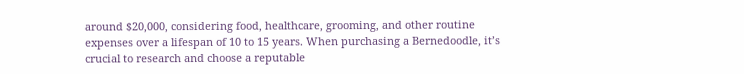around $20,000, considering food, healthcare, grooming, and other routine expenses over a lifespan of 10 to 15 years. When purchasing a Bernedoodle, it’s crucial to research and choose a reputable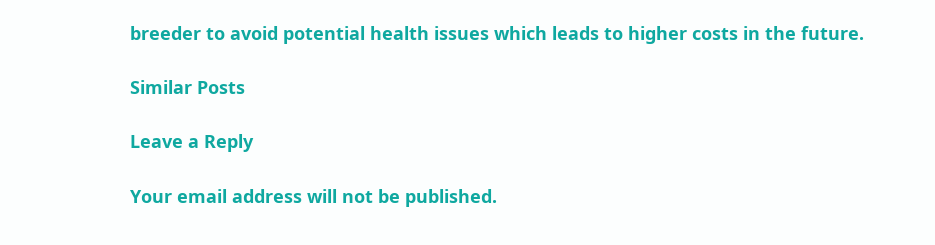breeder to avoid potential health issues which leads to higher costs in the future.

Similar Posts

Leave a Reply

Your email address will not be published.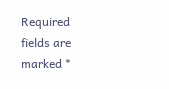Required fields are marked *